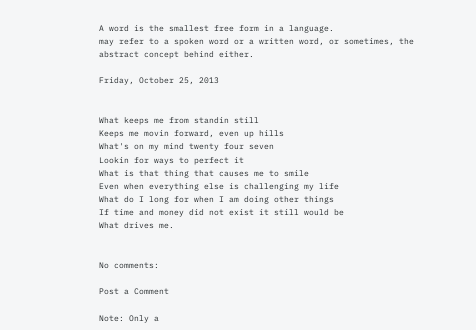A word is the smallest free form in a language.
may refer to a spoken word or a written word, or sometimes, the abstract concept behind either.

Friday, October 25, 2013


What keeps me from standin still
Keeps me movin forward, even up hills
What's on my mind twenty four seven
Lookin for ways to perfect it
What is that thing that causes me to smile
Even when everything else is challenging my life
What do I long for when I am doing other things
If time and money did not exist it still would be
What drives me.


No comments:

Post a Comment

Note: Only a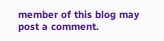member of this blog may post a comment.